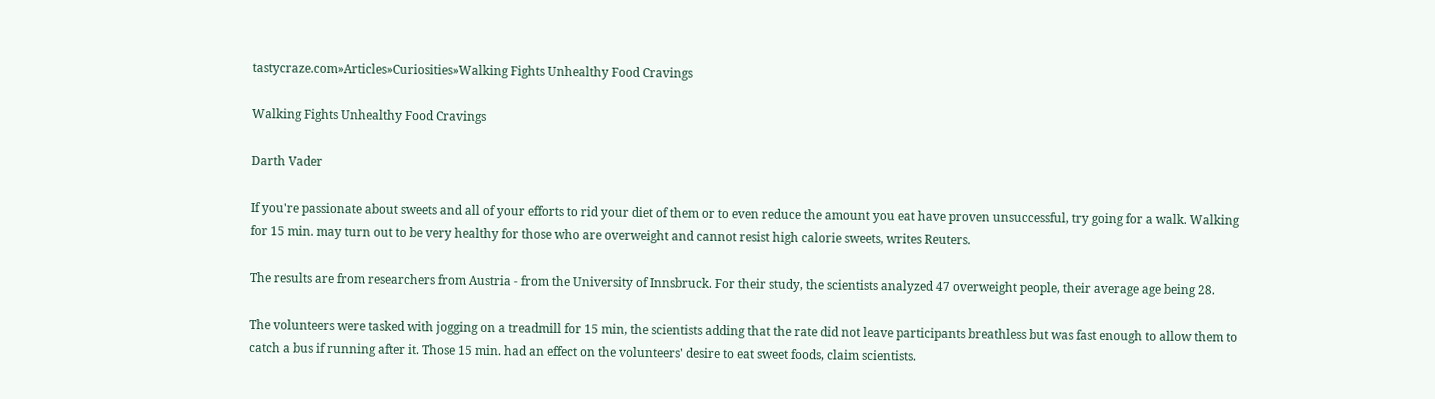tastycraze.com»Articles»Curiosities»Walking Fights Unhealthy Food Cravings

Walking Fights Unhealthy Food Cravings

Darth Vader

If you're passionate about sweets and all of your efforts to rid your diet of them or to even reduce the amount you eat have proven unsuccessful, try going for a walk. Walking for 15 min. may turn out to be very healthy for those who are overweight and cannot resist high calorie sweets, writes Reuters.

The results are from researchers from Austria - from the University of Innsbruck. For their study, the scientists analyzed 47 overweight people, their average age being 28.

The volunteers were tasked with jogging on a treadmill for 15 min, the scientists adding that the rate did not leave participants breathless but was fast enough to allow them to catch a bus if running after it. Those 15 min. had an effect on the volunteers' desire to eat sweet foods, claim scientists.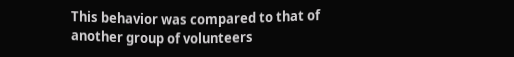This behavior was compared to that of another group of volunteers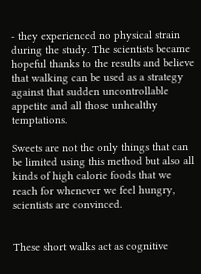- they experienced no physical strain during the study. The scientists became hopeful thanks to the results and believe that walking can be used as a strategy against that sudden uncontrollable appetite and all those unhealthy temptations.

Sweets are not the only things that can be limited using this method but also all kinds of high calorie foods that we reach for whenever we feel hungry, scientists are convinced.


These short walks act as cognitive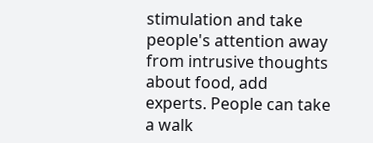stimulation and take people's attention away from intrusive thoughts about food, add experts. People can take a walk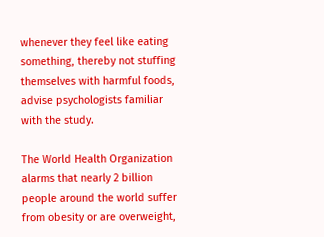whenever they feel like eating something, thereby not stuffing themselves with harmful foods, advise psychologists familiar with the study.

The World Health Organization alarms that nearly 2 billion people around the world suffer from obesity or are overweight,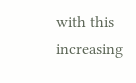with this increasing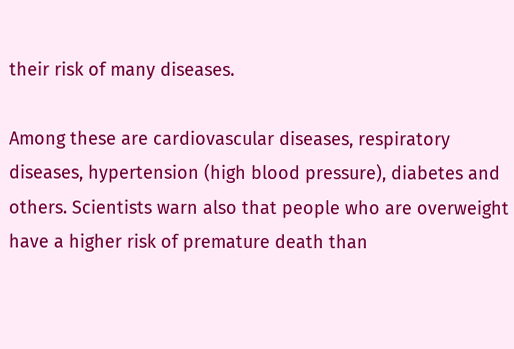their risk of many diseases.

Among these are cardiovascular diseases, respiratory diseases, hypertension (high blood pressure), diabetes and others. Scientists warn also that people who are overweight have a higher risk of premature death than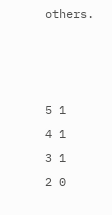others.



5 1
4 1
3 1
2 0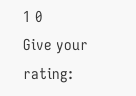1 0
Give your rating: